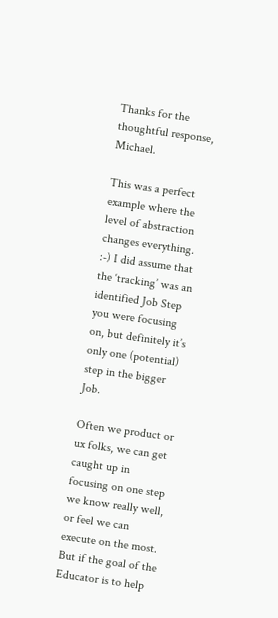Thanks for the thoughtful response, Michael.

This was a perfect example where the level of abstraction changes everything. :-) I did assume that the ‘tracking’ was an identified Job Step you were focusing on, but definitely it’s only one (potential) step in the bigger Job.

Often we product or ux folks, we can get caught up in focusing on one step we know really well, or feel we can execute on the most. But if the goal of the Educator is to help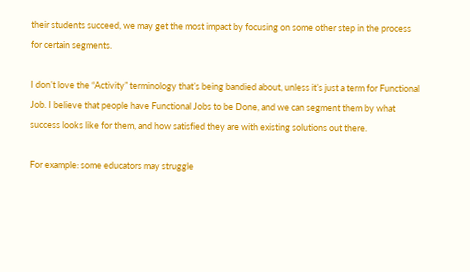their students succeed, we may get the most impact by focusing on some other step in the process for certain segments.

I don’t love the “Activity” terminology that’s being bandied about, unless it’s just a term for Functional Job. I believe that people have Functional Jobs to be Done, and we can segment them by what success looks like for them, and how satisfied they are with existing solutions out there.

For example: some educators may struggle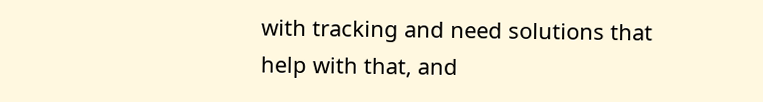with tracking and need solutions that help with that, and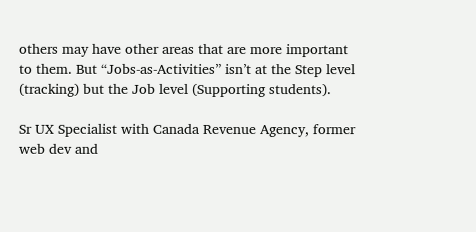others may have other areas that are more important to them. But “Jobs-as-Activities” isn’t at the Step level (tracking) but the Job level (Supporting students).

Sr UX Specialist with Canada Revenue Agency, former web dev and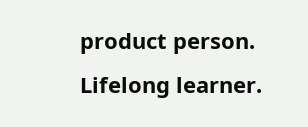product person.  Lifelong learner.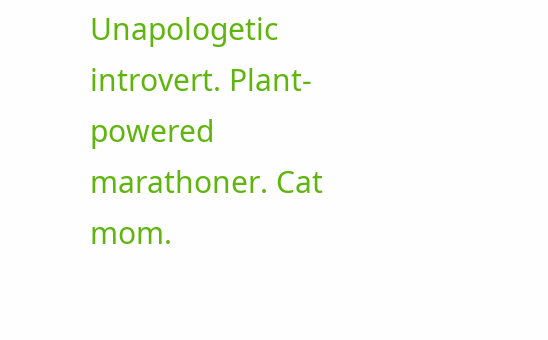Unapologetic introvert. Plant-powered marathoner. Cat mom.